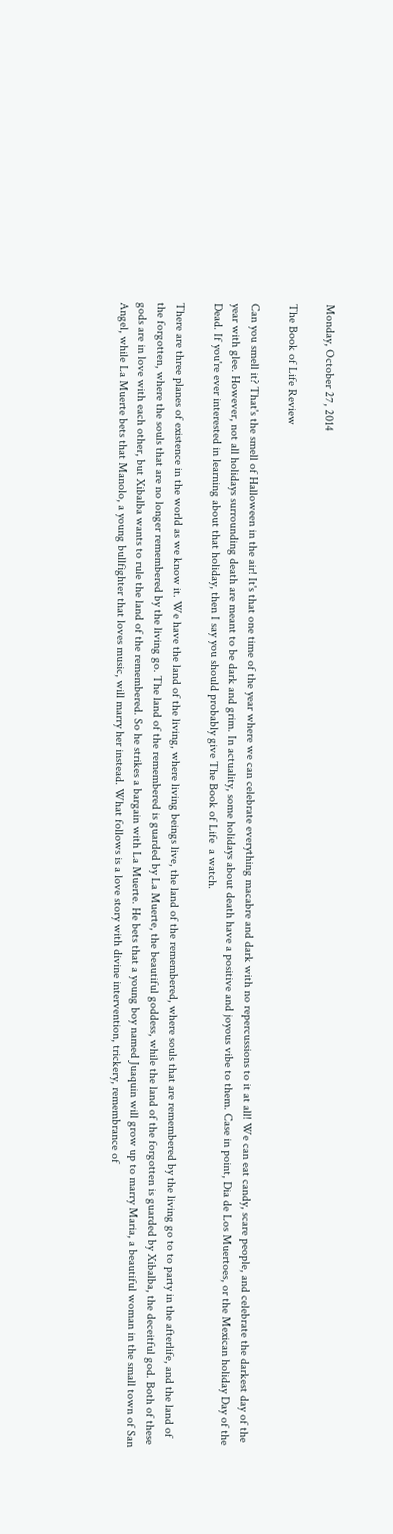Monday, October 27, 2014

The Book of Life Review

Can you smell it? That's the smell of Halloween in the air! It's that one time of the year where we can celebrate everything macabre and dark with no repercussions to it at all! We can eat candy, scare people, and celebrate the darkest day of the year with glee. However, not all holidays surrounding death are meant to be dark and grim. In actuality, some holidays about death have a positive and joyous vibe to them. Case in point, Dia de Los Muertoes, or the Mexican holiday Day of the Dead. If you're ever interested in learning about that holiday, then I say you should probably give The Book of Life  a watch.

There are three planes of existence in the world as we know it. We have the land of the living, where living beings live, the land of the remembered, where souls that are remembered by the living go to to party in the afterlife, and the land of the forgotten, where the souls that are no longer remembered by the living go. The land of the remembered is guarded by La Muerte, the beautiful goddess, while the land of the forgotten is guarded by Xibalba, the deceitful god. Both of these gods are in love with each other, but Xibalba wants to rule the land of the remembered. So he strikes a bargain with La Muerte. He bets that a young boy named Juaquin will grow up to marry Maria, a beautiful woman in the small town of San Angel, while La Muerte bets that Manolo, a young bullfighter that loves music, will marry her instead. What follows is a love story with divine intervention, trickery, remembrance of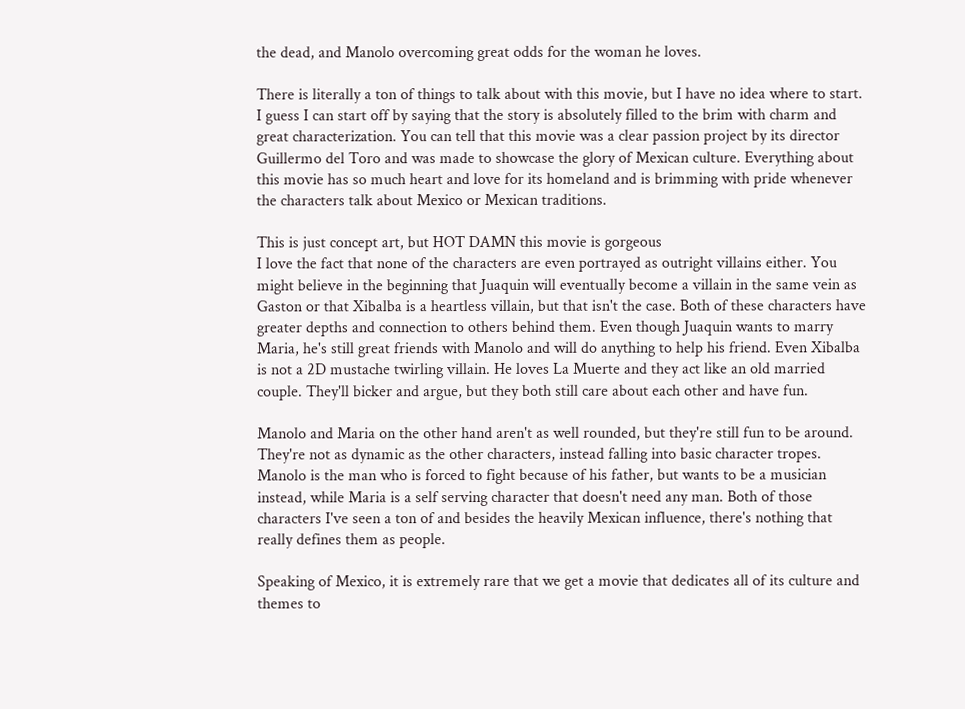the dead, and Manolo overcoming great odds for the woman he loves.

There is literally a ton of things to talk about with this movie, but I have no idea where to start. I guess I can start off by saying that the story is absolutely filled to the brim with charm and great characterization. You can tell that this movie was a clear passion project by its director Guillermo del Toro and was made to showcase the glory of Mexican culture. Everything about this movie has so much heart and love for its homeland and is brimming with pride whenever the characters talk about Mexico or Mexican traditions.

This is just concept art, but HOT DAMN this movie is gorgeous
I love the fact that none of the characters are even portrayed as outright villains either. You might believe in the beginning that Juaquin will eventually become a villain in the same vein as Gaston or that Xibalba is a heartless villain, but that isn't the case. Both of these characters have greater depths and connection to others behind them. Even though Juaquin wants to marry Maria, he's still great friends with Manolo and will do anything to help his friend. Even Xibalba is not a 2D mustache twirling villain. He loves La Muerte and they act like an old married couple. They'll bicker and argue, but they both still care about each other and have fun.

Manolo and Maria on the other hand aren't as well rounded, but they're still fun to be around. They're not as dynamic as the other characters, instead falling into basic character tropes. Manolo is the man who is forced to fight because of his father, but wants to be a musician instead, while Maria is a self serving character that doesn't need any man. Both of those characters I've seen a ton of and besides the heavily Mexican influence, there's nothing that really defines them as people.

Speaking of Mexico, it is extremely rare that we get a movie that dedicates all of its culture and themes to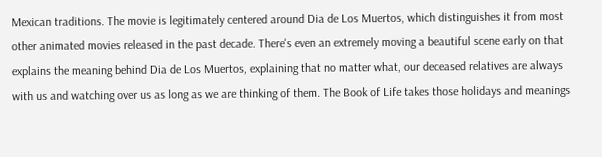Mexican traditions. The movie is legitimately centered around Dia de Los Muertos, which distinguishes it from most other animated movies released in the past decade. There's even an extremely moving a beautiful scene early on that explains the meaning behind Dia de Los Muertos, explaining that no matter what, our deceased relatives are always with us and watching over us as long as we are thinking of them. The Book of Life takes those holidays and meanings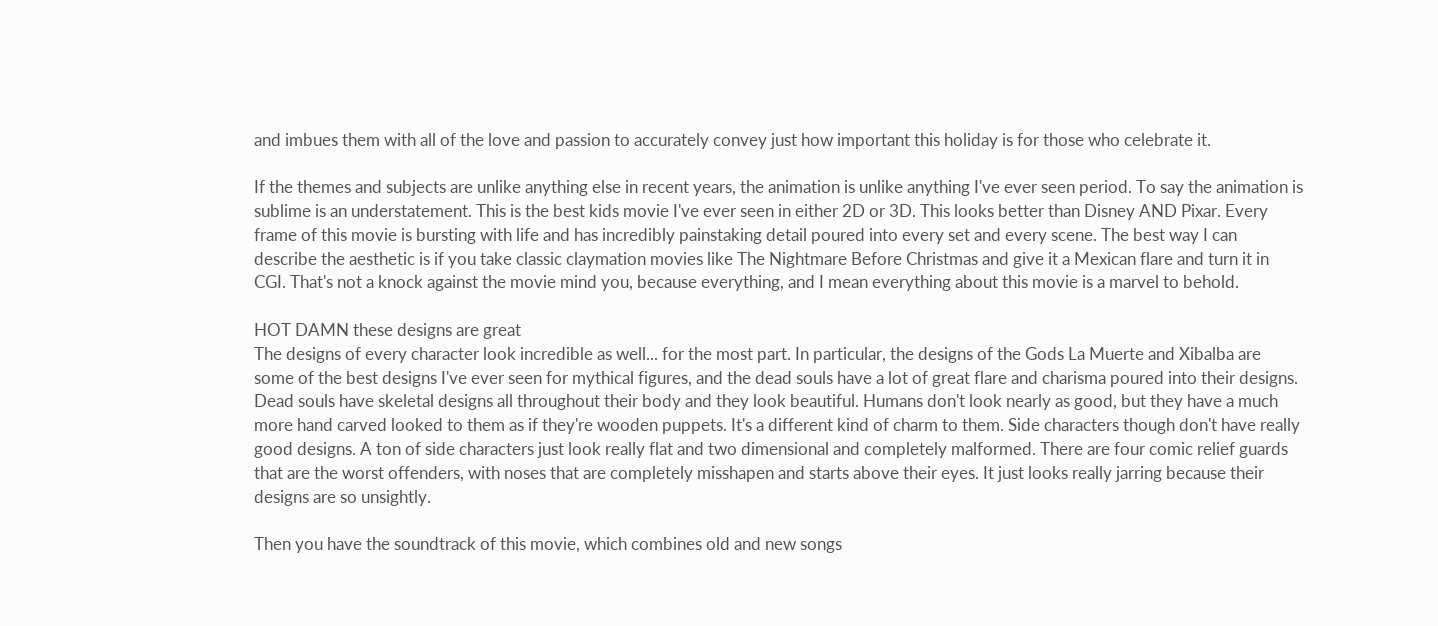and imbues them with all of the love and passion to accurately convey just how important this holiday is for those who celebrate it.

If the themes and subjects are unlike anything else in recent years, the animation is unlike anything I've ever seen period. To say the animation is sublime is an understatement. This is the best kids movie I've ever seen in either 2D or 3D. This looks better than Disney AND Pixar. Every frame of this movie is bursting with life and has incredibly painstaking detail poured into every set and every scene. The best way I can describe the aesthetic is if you take classic claymation movies like The Nightmare Before Christmas and give it a Mexican flare and turn it in CGI. That's not a knock against the movie mind you, because everything, and I mean everything about this movie is a marvel to behold.

HOT DAMN these designs are great
The designs of every character look incredible as well... for the most part. In particular, the designs of the Gods La Muerte and Xibalba are some of the best designs I've ever seen for mythical figures, and the dead souls have a lot of great flare and charisma poured into their designs. Dead souls have skeletal designs all throughout their body and they look beautiful. Humans don't look nearly as good, but they have a much more hand carved looked to them as if they're wooden puppets. It's a different kind of charm to them. Side characters though don't have really good designs. A ton of side characters just look really flat and two dimensional and completely malformed. There are four comic relief guards that are the worst offenders, with noses that are completely misshapen and starts above their eyes. It just looks really jarring because their designs are so unsightly.

Then you have the soundtrack of this movie, which combines old and new songs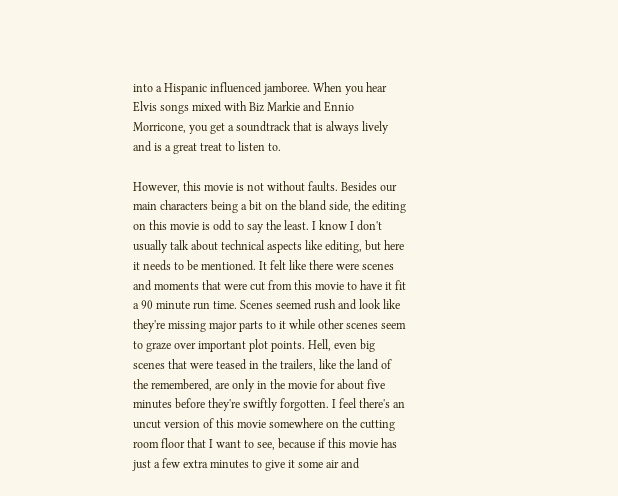into a Hispanic influenced jamboree. When you hear Elvis songs mixed with Biz Markie and Ennio Morricone, you get a soundtrack that is always lively and is a great treat to listen to.

However, this movie is not without faults. Besides our main characters being a bit on the bland side, the editing on this movie is odd to say the least. I know I don't usually talk about technical aspects like editing, but here it needs to be mentioned. It felt like there were scenes and moments that were cut from this movie to have it fit a 90 minute run time. Scenes seemed rush and look like they're missing major parts to it while other scenes seem to graze over important plot points. Hell, even big scenes that were teased in the trailers, like the land of the remembered, are only in the movie for about five minutes before they're swiftly forgotten. I feel there's an uncut version of this movie somewhere on the cutting room floor that I want to see, because if this movie has just a few extra minutes to give it some air and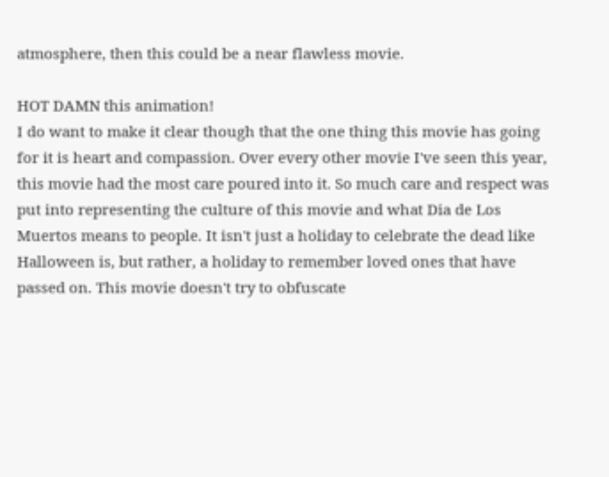atmosphere, then this could be a near flawless movie.

HOT DAMN this animation!
I do want to make it clear though that the one thing this movie has going for it is heart and compassion. Over every other movie I've seen this year, this movie had the most care poured into it. So much care and respect was put into representing the culture of this movie and what Dia de Los Muertos means to people. It isn't just a holiday to celebrate the dead like Halloween is, but rather, a holiday to remember loved ones that have passed on. This movie doesn't try to obfuscate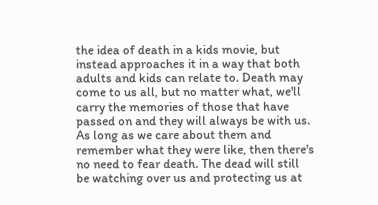the idea of death in a kids movie, but instead approaches it in a way that both adults and kids can relate to. Death may come to us all, but no matter what, we'll carry the memories of those that have passed on and they will always be with us. As long as we care about them and remember what they were like, then there's no need to fear death. The dead will still be watching over us and protecting us at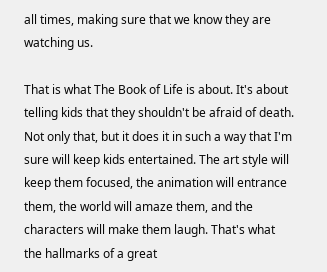all times, making sure that we know they are watching us.

That is what The Book of Life is about. It's about telling kids that they shouldn't be afraid of death. Not only that, but it does it in such a way that I'm sure will keep kids entertained. The art style will keep them focused, the animation will entrance them, the world will amaze them, and the characters will make them laugh. That's what the hallmarks of a great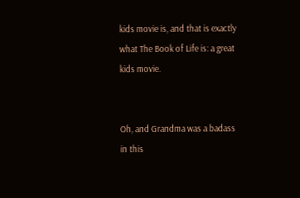kids movie is, and that is exactly what The Book of Life is: a great kids movie.


Oh, and Grandma was a badass in this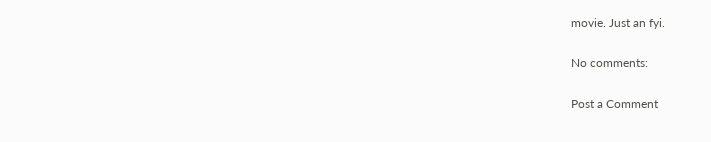movie. Just an fyi.

No comments:

Post a Comment